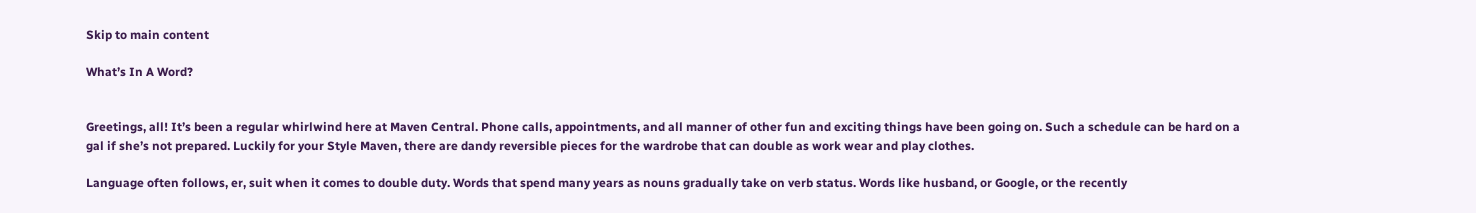Skip to main content

What’s In A Word?


Greetings, all! It’s been a regular whirlwind here at Maven Central. Phone calls, appointments, and all manner of other fun and exciting things have been going on. Such a schedule can be hard on a gal if she’s not prepared. Luckily for your Style Maven, there are dandy reversible pieces for the wardrobe that can double as work wear and play clothes.

Language often follows, er, suit when it comes to double duty. Words that spend many years as nouns gradually take on verb status. Words like husband, or Google, or the recently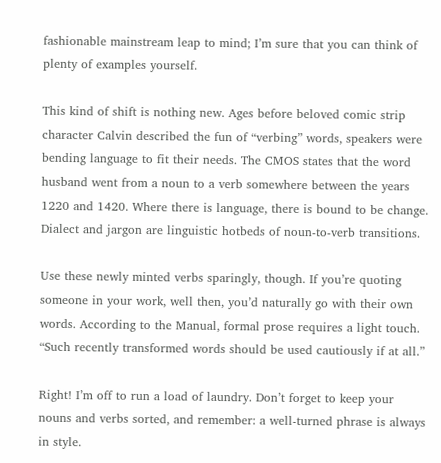fashionable mainstream leap to mind; I’m sure that you can think of plenty of examples yourself.

This kind of shift is nothing new. Ages before beloved comic strip character Calvin described the fun of “verbing” words, speakers were bending language to fit their needs. The CMOS states that the word husband went from a noun to a verb somewhere between the years 1220 and 1420. Where there is language, there is bound to be change. Dialect and jargon are linguistic hotbeds of noun-to-verb transitions.

Use these newly minted verbs sparingly, though. If you’re quoting someone in your work, well then, you’d naturally go with their own words. According to the Manual, formal prose requires a light touch. “Such recently transformed words should be used cautiously if at all.”

Right! I’m off to run a load of laundry. Don’t forget to keep your nouns and verbs sorted, and remember: a well-turned phrase is always in style.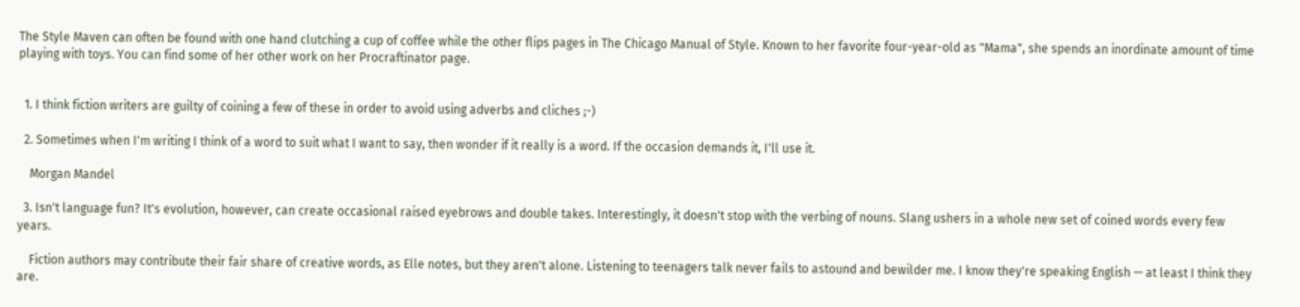The Style Maven can often be found with one hand clutching a cup of coffee while the other flips pages in The Chicago Manual of Style. Known to her favorite four-year-old as "Mama", she spends an inordinate amount of time playing with toys. You can find some of her other work on her Procraftinator page.


  1. I think fiction writers are guilty of coining a few of these in order to avoid using adverbs and cliches ;-)

  2. Sometimes when I'm writing I think of a word to suit what I want to say, then wonder if it really is a word. If the occasion demands it, I'll use it.

    Morgan Mandel

  3. Isn't language fun? It's evolution, however, can create occasional raised eyebrows and double takes. Interestingly, it doesn't stop with the verbing of nouns. Slang ushers in a whole new set of coined words every few years.

    Fiction authors may contribute their fair share of creative words, as Elle notes, but they aren't alone. Listening to teenagers talk never fails to astound and bewilder me. I know they're speaking English — at least I think they are.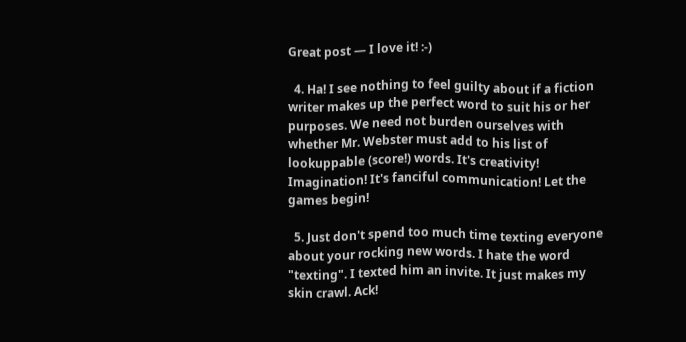Great post — I love it! :-)

  4. Ha! I see nothing to feel guilty about if a fiction writer makes up the perfect word to suit his or her purposes. We need not burden ourselves with whether Mr. Webster must add to his list of lookuppable (score!) words. It's creativity! Imagination! It's fanciful communication! Let the games begin!

  5. Just don't spend too much time texting everyone about your rocking new words. I hate the word "texting". I texted him an invite. It just makes my skin crawl. Ack!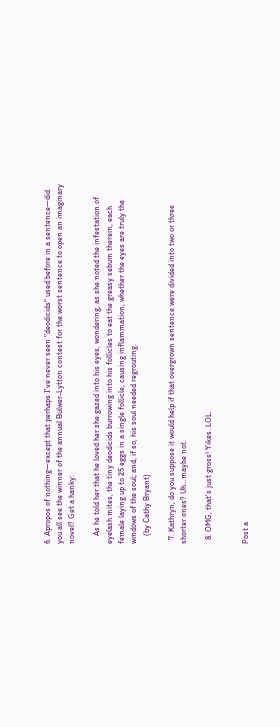6. Apropos of nothing—except that perhaps I've never seen "deodicids" used before in a sentence—did you all see the winner of the annual Bulwer-Lytton contest for the worst sentence to open an imaginary novel? Get a hanky:

    As he told her that he loved her she gazed into his eyes, wondering, as she noted the infestation of eyelash mites, the tiny deodicids burrowing into his follicles to eat the greasy sebum therein, each female laying up to 25 eggs in a single follicle, causing inflammation, whether the eyes are truly the windows of the soul; and, if so, his soul needed regrouting.
    (by Cathy Bryant)

  7. Kathryn, do you suppose it would help if that overgrown sentence were divided into two or three shorter ones? Uh…maybe not.

  8. OMG, that's just gross! Yikes. LOL.


Post a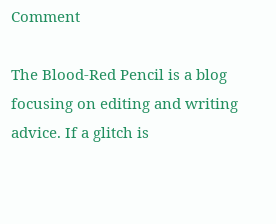Comment

The Blood-Red Pencil is a blog focusing on editing and writing advice. If a glitch is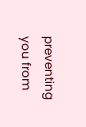preventing you from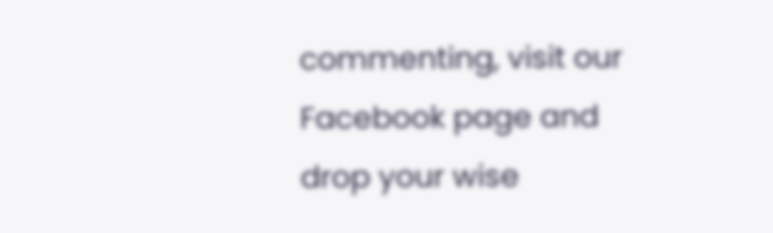commenting, visit our Facebook page and drop your wise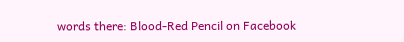words there: Blood-Red Pencil on Facebook